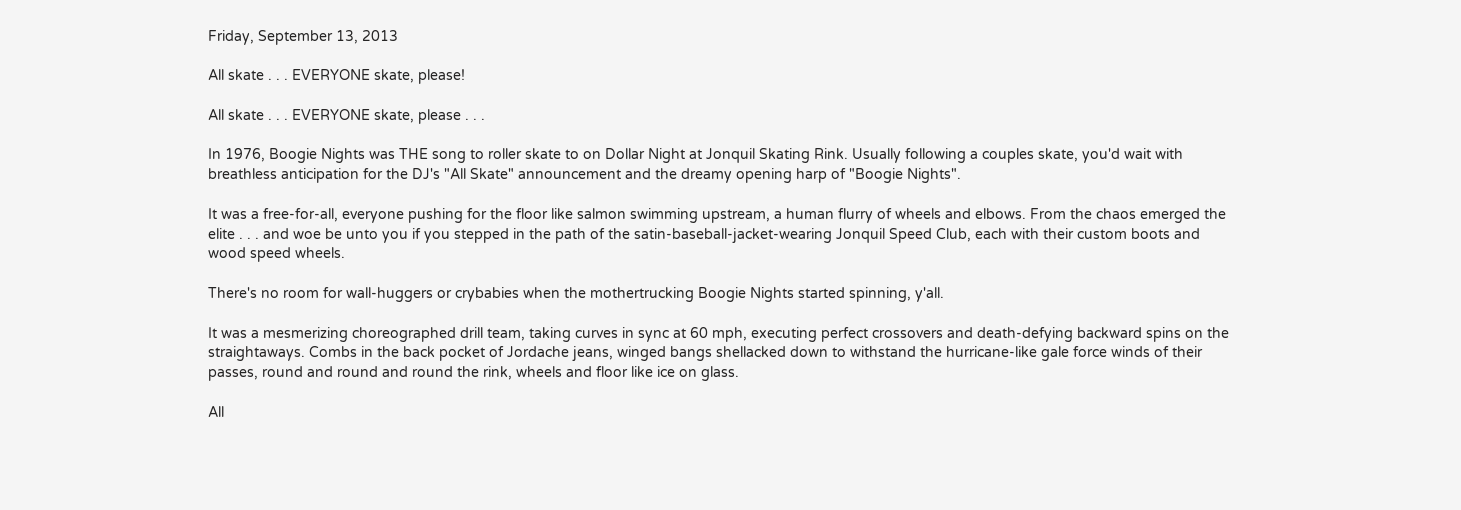Friday, September 13, 2013

All skate . . . EVERYONE skate, please!

All skate . . . EVERYONE skate, please . . .

In 1976, Boogie Nights was THE song to roller skate to on Dollar Night at Jonquil Skating Rink. Usually following a couples skate, you'd wait with breathless anticipation for the DJ's "All Skate" announcement and the dreamy opening harp of "Boogie Nights".

It was a free-for-all, everyone pushing for the floor like salmon swimming upstream, a human flurry of wheels and elbows. From the chaos emerged the elite . . . and woe be unto you if you stepped in the path of the satin-baseball-jacket-wearing Jonquil Speed Club, each with their custom boots and wood speed wheels.

There's no room for wall-huggers or crybabies when the mothertrucking Boogie Nights started spinning, y'all.

It was a mesmerizing choreographed drill team, taking curves in sync at 60 mph, executing perfect crossovers and death-defying backward spins on the straightaways. Combs in the back pocket of Jordache jeans, winged bangs shellacked down to withstand the hurricane-like gale force winds of their passes, round and round and round the rink, wheels and floor like ice on glass.

All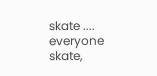skate .... everyone skate,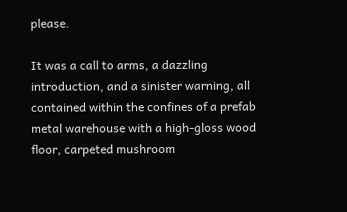please.

It was a call to arms, a dazzling introduction, and a sinister warning, all contained within the confines of a prefab metal warehouse with a high-gloss wood floor, carpeted mushroom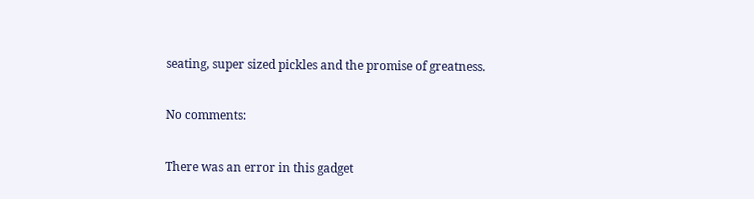seating, super sized pickles and the promise of greatness.

No comments:

There was an error in this gadget